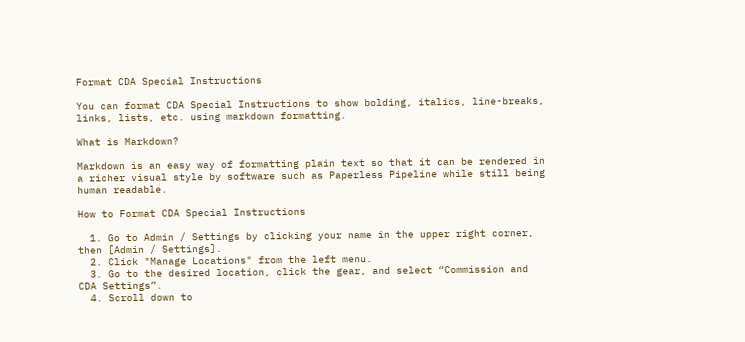Format CDA Special Instructions

You can format CDA Special Instructions to show bolding, italics, line-breaks, links, lists, etc. using markdown formatting.

What is Markdown?

Markdown is an easy way of formatting plain text so that it can be rendered in a richer visual style by software such as Paperless Pipeline while still being human readable.

How to Format CDA Special Instructions

  1. Go to Admin / Settings by clicking your name in the upper right corner, then [Admin / Settings].
  2. Click "Manage Locations" from the left menu.
  3. Go to the desired location, click the gear, and select “Commission and CDA Settings”.
  4. Scroll down to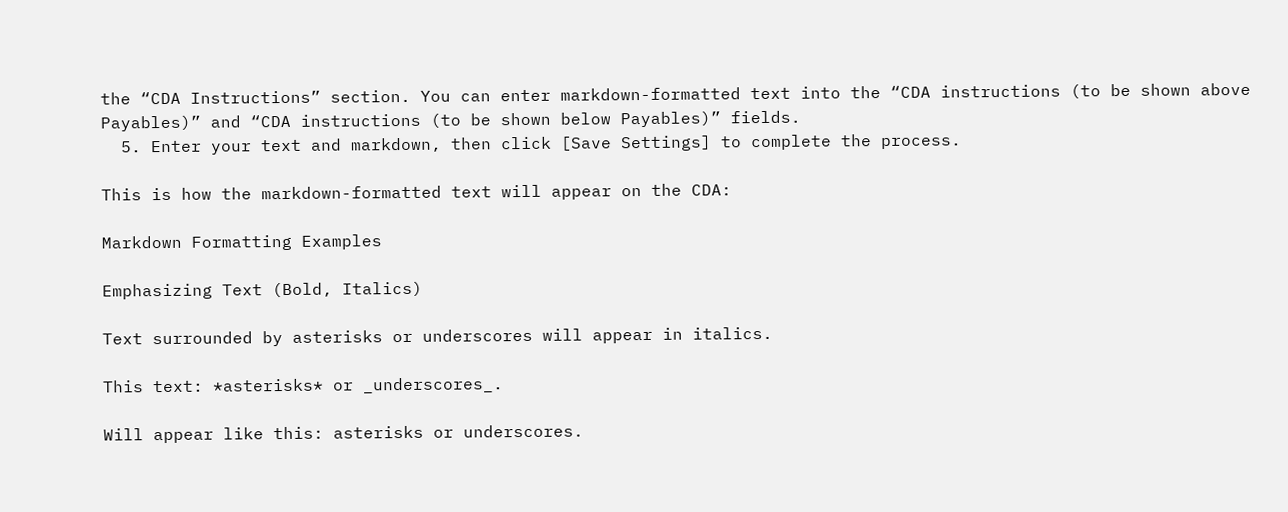the “CDA Instructions” section. You can enter markdown-formatted text into the “CDA instructions (to be shown above Payables)” and “CDA instructions (to be shown below Payables)” fields.
  5. Enter your text and markdown, then click [Save Settings] to complete the process.

This is how the markdown-formatted text will appear on the CDA:

Markdown Formatting Examples

Emphasizing Text (Bold, Italics)

Text surrounded by asterisks or underscores will appear in italics.

This text: *asterisks* or _underscores_.

Will appear like this: asterisks or underscores.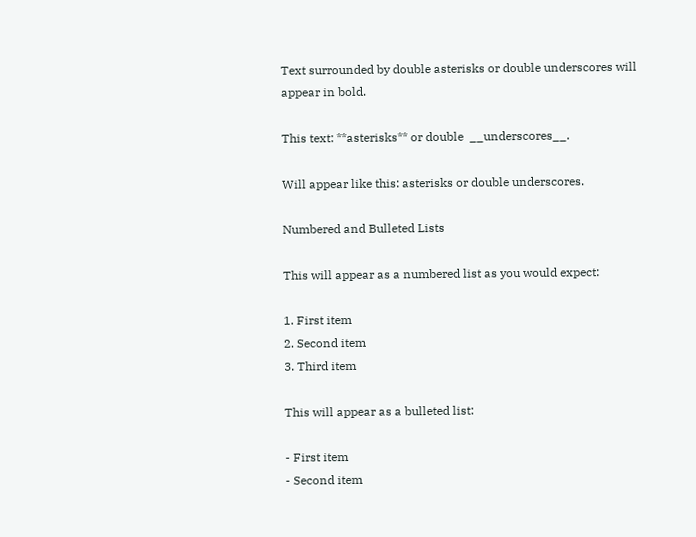Text surrounded by double asterisks or double underscores will appear in bold.

This text: **asterisks** or double  __underscores__.

Will appear like this: asterisks or double underscores.

Numbered and Bulleted Lists

This will appear as a numbered list as you would expect:

1. First item
2. Second item
3. Third item

This will appear as a bulleted list:

- First item
- Second item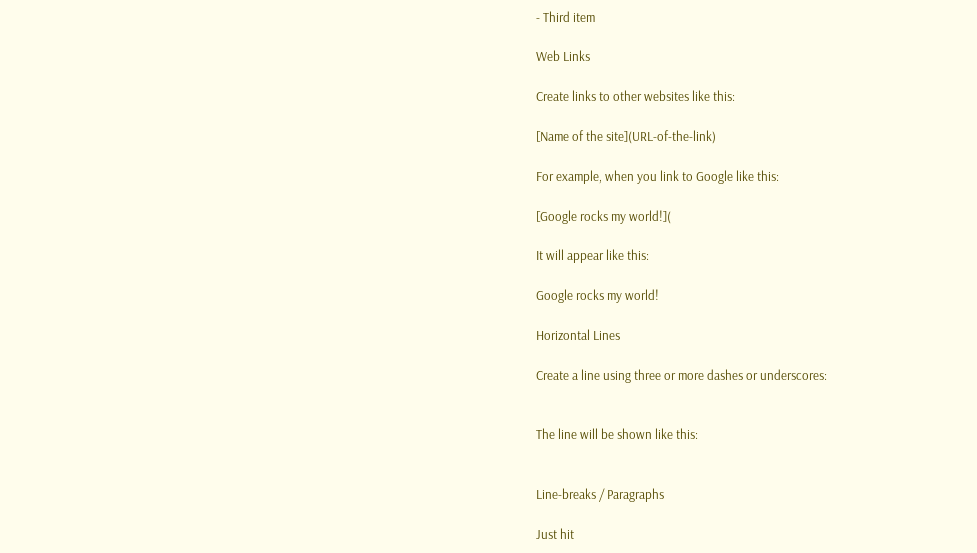- Third item

Web Links

Create links to other websites like this:

[Name of the site](URL-of-the-link)

For example, when you link to Google like this:

[Google rocks my world!](

It will appear like this:

Google rocks my world!

Horizontal Lines

Create a line using three or more dashes or underscores:


The line will be shown like this:


Line-breaks / Paragraphs

Just hit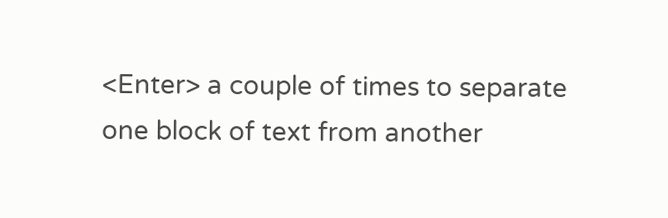<Enter> a couple of times to separate one block of text from another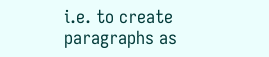i.e. to create paragraphs as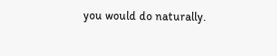you would do naturally.